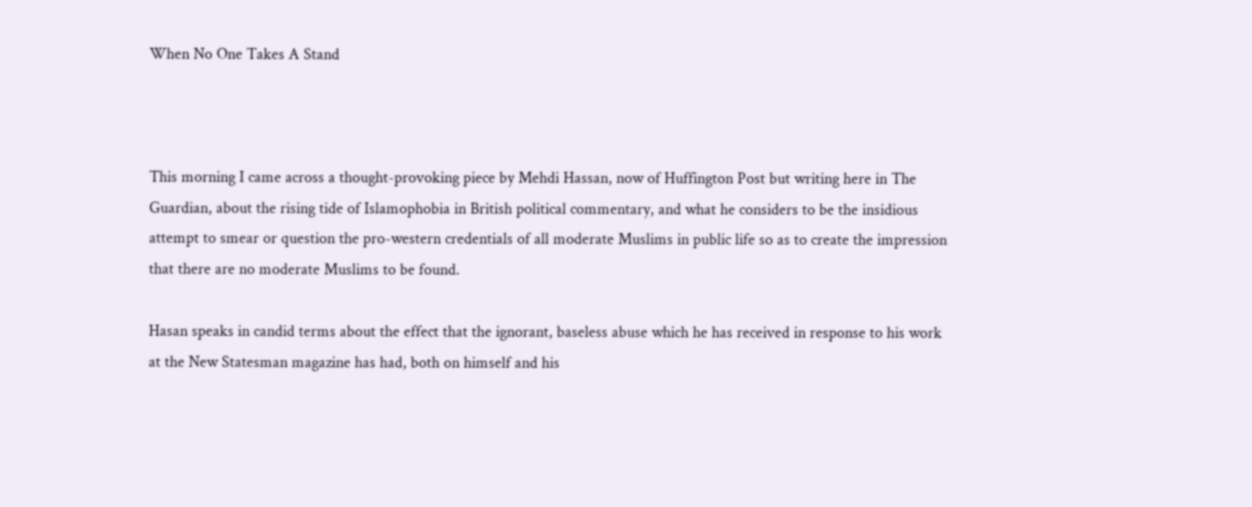When No One Takes A Stand



This morning I came across a thought-provoking piece by Mehdi Hassan, now of Huffington Post but writing here in The Guardian, about the rising tide of Islamophobia in British political commentary, and what he considers to be the insidious attempt to smear or question the pro-western credentials of all moderate Muslims in public life so as to create the impression that there are no moderate Muslims to be found.

Hasan speaks in candid terms about the effect that the ignorant, baseless abuse which he has received in response to his work at the New Statesman magazine has had, both on himself and his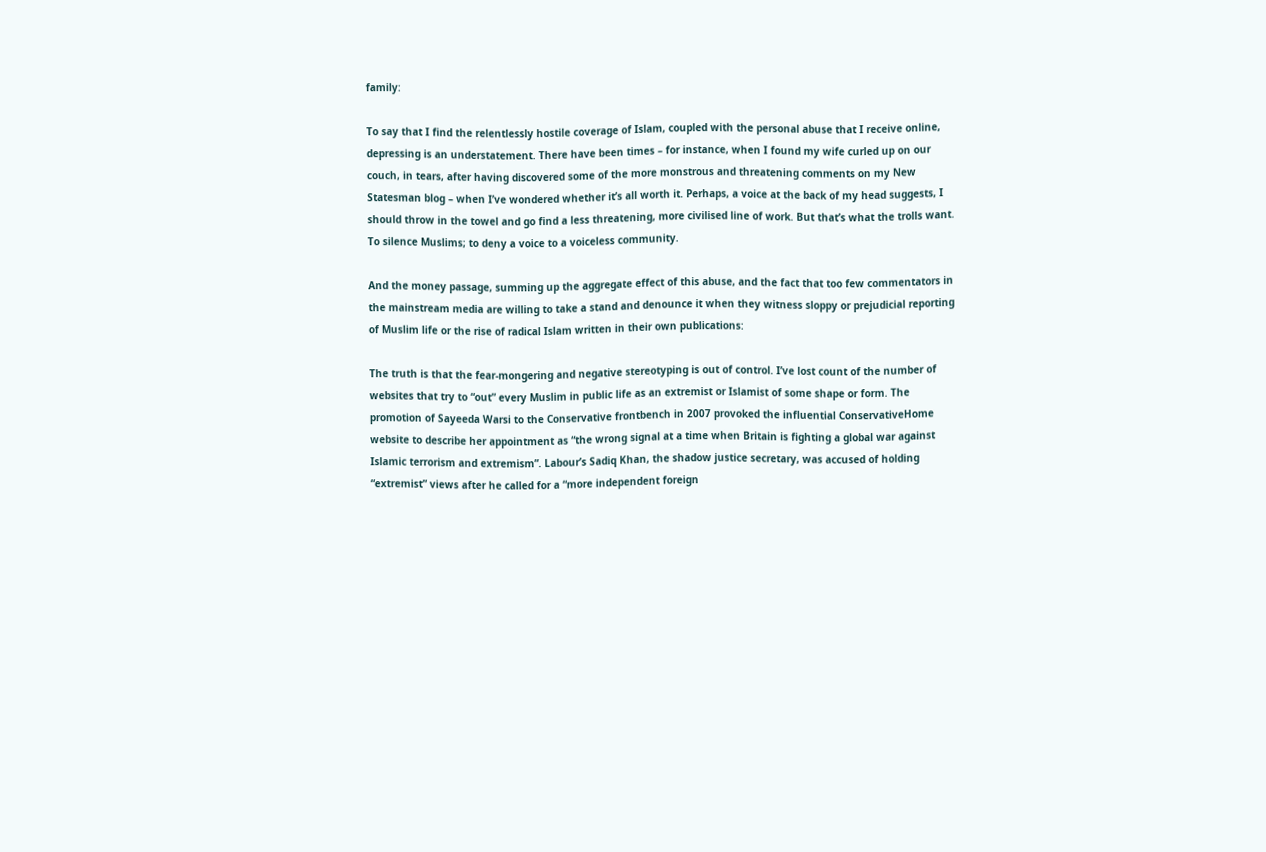family:

To say that I find the relentlessly hostile coverage of Islam, coupled with the personal abuse that I receive online, depressing is an understatement. There have been times – for instance, when I found my wife curled up on our couch, in tears, after having discovered some of the more monstrous and threatening comments on my New Statesman blog – when I’ve wondered whether it’s all worth it. Perhaps, a voice at the back of my head suggests, I should throw in the towel and go find a less threatening, more civilised line of work. But that’s what the trolls want. To silence Muslims; to deny a voice to a voiceless community.

And the money passage, summing up the aggregate effect of this abuse, and the fact that too few commentators in the mainstream media are willing to take a stand and denounce it when they witness sloppy or prejudicial reporting of Muslim life or the rise of radical Islam written in their own publications:

The truth is that the fear-mongering and negative stereotyping is out of control. I’ve lost count of the number of websites that try to “out” every Muslim in public life as an extremist or Islamist of some shape or form. The promotion of Sayeeda Warsi to the Conservative frontbench in 2007 provoked the influential ConservativeHome website to describe her appointment as “the wrong signal at a time when Britain is fighting a global war against Islamic terrorism and extremism”. Labour’s Sadiq Khan, the shadow justice secretary, was accused of holding “extremist” views after he called for a “more independent foreign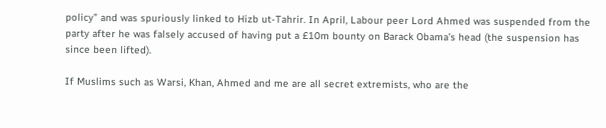policy” and was spuriously linked to Hizb ut-Tahrir. In April, Labour peer Lord Ahmed was suspended from the party after he was falsely accused of having put a £10m bounty on Barack Obama’s head (the suspension has since been lifted).

If Muslims such as Warsi, Khan, Ahmed and me are all secret extremists, who are the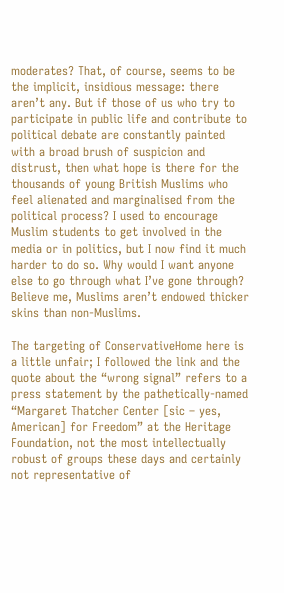moderates? That, of course, seems to be the implicit, insidious message: there aren’t any. But if those of us who try to participate in public life and contribute to political debate are constantly painted with a broad brush of suspicion and distrust, then what hope is there for the thousands of young British Muslims who feel alienated and marginalised from the political process? I used to encourage Muslim students to get involved in the media or in politics, but I now find it much harder to do so. Why would I want anyone else to go through what I’ve gone through? Believe me, Muslims aren’t endowed thicker skins than non-Muslims.

The targeting of ConservativeHome here is a little unfair; I followed the link and the quote about the “wrong signal” refers to a press statement by the pathetically-named “Margaret Thatcher Center [sic – yes, American] for Freedom” at the Heritage Foundation, not the most intellectually robust of groups these days and certainly not representative of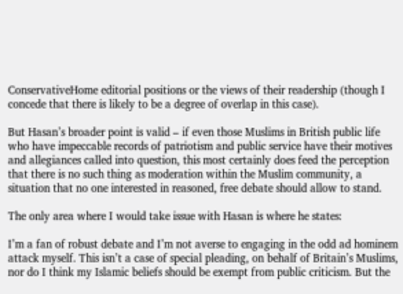ConservativeHome editorial positions or the views of their readership (though I concede that there is likely to be a degree of overlap in this case).

But Hasan’s broader point is valid – if even those Muslims in British public life who have impeccable records of patriotism and public service have their motives and allegiances called into question, this most certainly does feed the perception that there is no such thing as moderation within the Muslim community, a situation that no one interested in reasoned, free debate should allow to stand.

The only area where I would take issue with Hasan is where he states:

I’m a fan of robust debate and I’m not averse to engaging in the odd ad hominem attack myself. This isn’t a case of special pleading, on behalf of Britain’s Muslims, nor do I think my Islamic beliefs should be exempt from public criticism. But the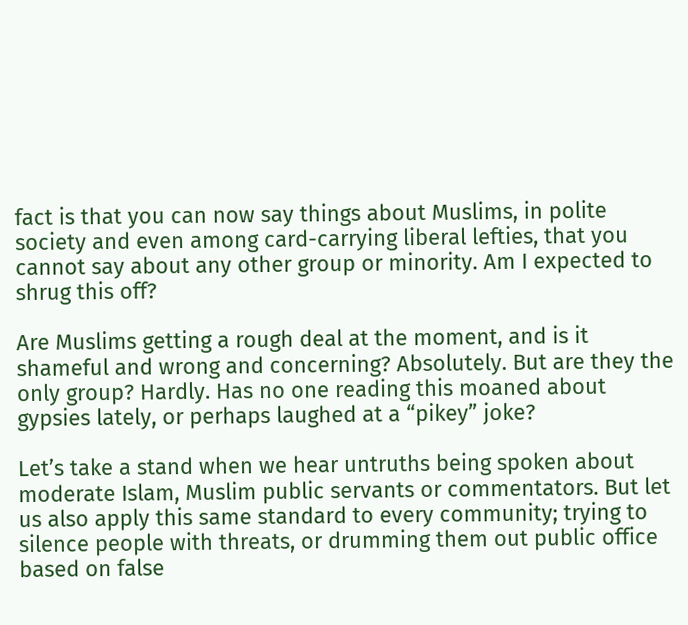fact is that you can now say things about Muslims, in polite society and even among card-carrying liberal lefties, that you cannot say about any other group or minority. Am I expected to shrug this off?

Are Muslims getting a rough deal at the moment, and is it shameful and wrong and concerning? Absolutely. But are they the only group? Hardly. Has no one reading this moaned about gypsies lately, or perhaps laughed at a “pikey” joke?

Let’s take a stand when we hear untruths being spoken about moderate Islam, Muslim public servants or commentators. But let us also apply this same standard to every community; trying to silence people with threats, or drumming them out public office based on false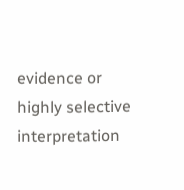evidence or highly selective interpretation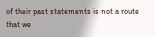of their past statements is not a route that we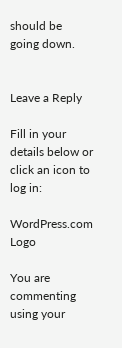should be going down.


Leave a Reply

Fill in your details below or click an icon to log in:

WordPress.com Logo

You are commenting using your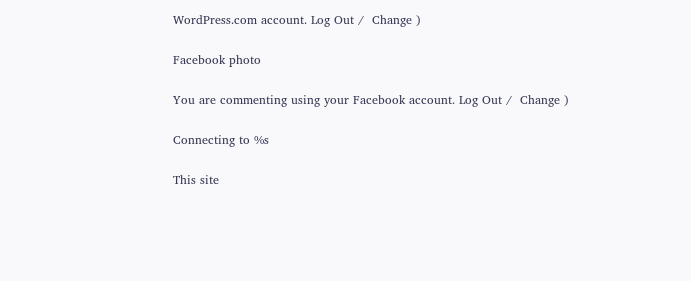WordPress.com account. Log Out /  Change )

Facebook photo

You are commenting using your Facebook account. Log Out /  Change )

Connecting to %s

This site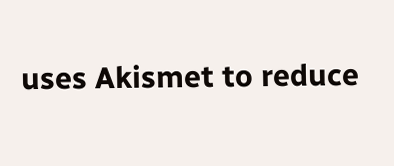uses Akismet to reduce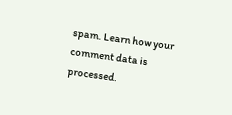spam. Learn how your comment data is processed.